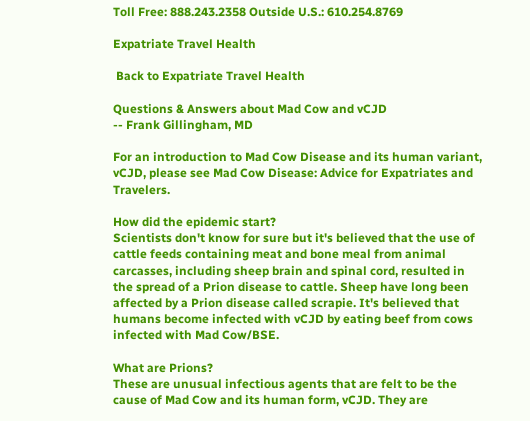Toll Free: 888.243.2358 Outside U.S.: 610.254.8769

Expatriate Travel Health

 Back to Expatriate Travel Health

Questions & Answers about Mad Cow and vCJD
-- Frank Gillingham, MD

For an introduction to Mad Cow Disease and its human variant, vCJD, please see Mad Cow Disease: Advice for Expatriates and Travelers.

How did the epidemic start?
Scientists don't know for sure but it's believed that the use of cattle feeds containing meat and bone meal from animal carcasses, including sheep brain and spinal cord, resulted in the spread of a Prion disease to cattle. Sheep have long been affected by a Prion disease called scrapie. It's believed that humans become infected with vCJD by eating beef from cows infected with Mad Cow/BSE.

What are Prions?
These are unusual infectious agents that are felt to be the cause of Mad Cow and its human form, vCJD. They are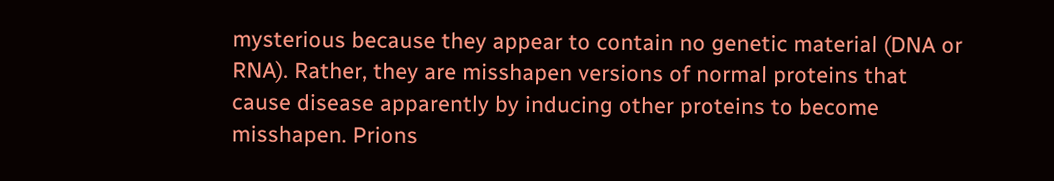mysterious because they appear to contain no genetic material (DNA or RNA). Rather, they are misshapen versions of normal proteins that cause disease apparently by inducing other proteins to become misshapen. Prions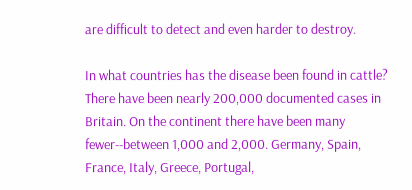are difficult to detect and even harder to destroy.

In what countries has the disease been found in cattle?
There have been nearly 200,000 documented cases in Britain. On the continent there have been many fewer--between 1,000 and 2,000. Germany, Spain, France, Italy, Greece, Portugal,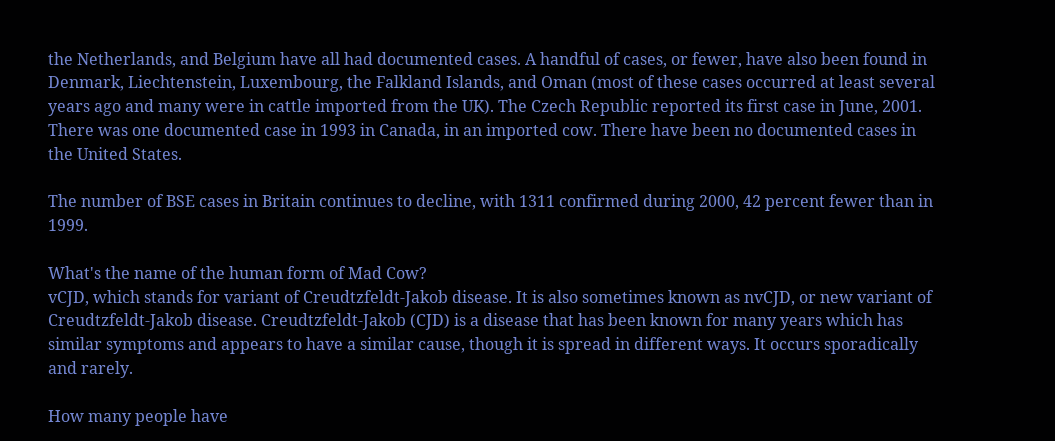the Netherlands, and Belgium have all had documented cases. A handful of cases, or fewer, have also been found in Denmark, Liechtenstein, Luxembourg, the Falkland Islands, and Oman (most of these cases occurred at least several years ago and many were in cattle imported from the UK). The Czech Republic reported its first case in June, 2001. There was one documented case in 1993 in Canada, in an imported cow. There have been no documented cases in the United States.

The number of BSE cases in Britain continues to decline, with 1311 confirmed during 2000, 42 percent fewer than in 1999.

What's the name of the human form of Mad Cow?
vCJD, which stands for variant of Creudtzfeldt-Jakob disease. It is also sometimes known as nvCJD, or new variant of Creudtzfeldt-Jakob disease. Creudtzfeldt-Jakob (CJD) is a disease that has been known for many years which has similar symptoms and appears to have a similar cause, though it is spread in different ways. It occurs sporadically and rarely.

How many people have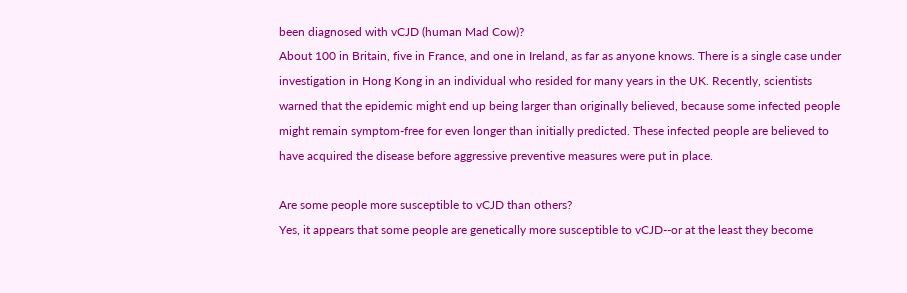been diagnosed with vCJD (human Mad Cow)?
About 100 in Britain, five in France, and one in Ireland, as far as anyone knows. There is a single case under investigation in Hong Kong in an individual who resided for many years in the UK. Recently, scientists warned that the epidemic might end up being larger than originally believed, because some infected people might remain symptom-free for even longer than initially predicted. These infected people are believed to have acquired the disease before aggressive preventive measures were put in place.

Are some people more susceptible to vCJD than others?
Yes, it appears that some people are genetically more susceptible to vCJD--or at the least they become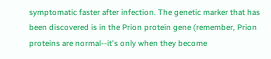symptomatic faster after infection. The genetic marker that has been discovered is in the Prion protein gene (remember, Prion proteins are normal--it's only when they become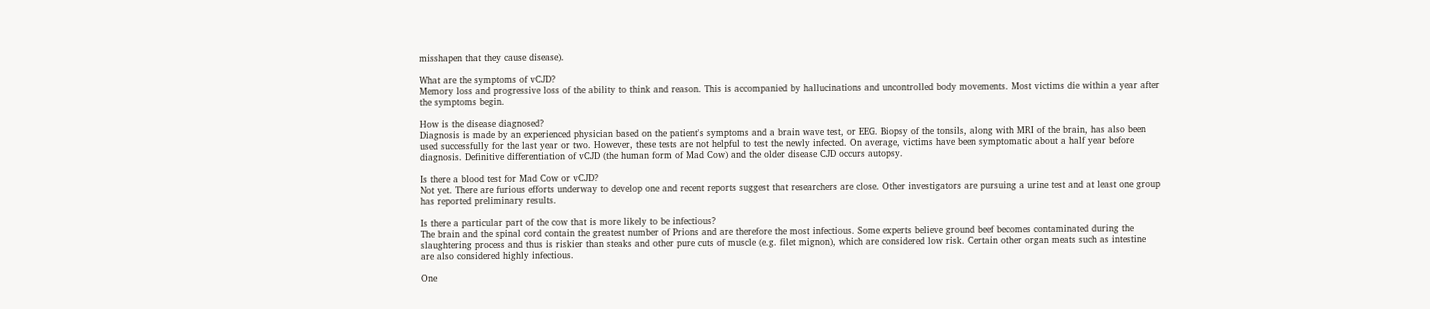misshapen that they cause disease).

What are the symptoms of vCJD?
Memory loss and progressive loss of the ability to think and reason. This is accompanied by hallucinations and uncontrolled body movements. Most victims die within a year after the symptoms begin.

How is the disease diagnosed?
Diagnosis is made by an experienced physician based on the patient's symptoms and a brain wave test, or EEG. Biopsy of the tonsils, along with MRI of the brain, has also been used successfully for the last year or two. However, these tests are not helpful to test the newly infected. On average, victims have been symptomatic about a half year before diagnosis. Definitive differentiation of vCJD (the human form of Mad Cow) and the older disease CJD occurs autopsy.

Is there a blood test for Mad Cow or vCJD?
Not yet. There are furious efforts underway to develop one and recent reports suggest that researchers are close. Other investigators are pursuing a urine test and at least one group has reported preliminary results.

Is there a particular part of the cow that is more likely to be infectious?
The brain and the spinal cord contain the greatest number of Prions and are therefore the most infectious. Some experts believe ground beef becomes contaminated during the slaughtering process and thus is riskier than steaks and other pure cuts of muscle (e.g. filet mignon), which are considered low risk. Certain other organ meats such as intestine are also considered highly infectious.

One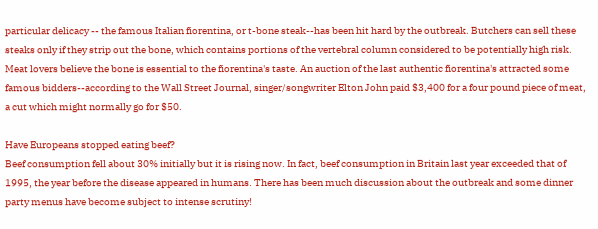particular delicacy -- the famous Italian fiorentina, or t-bone steak--has been hit hard by the outbreak. Butchers can sell these steaks only if they strip out the bone, which contains portions of the vertebral column considered to be potentially high risk. Meat lovers believe the bone is essential to the fiorentina's taste. An auction of the last authentic fiorentina's attracted some famous bidders--according to the Wall Street Journal, singer/songwriter Elton John paid $3,400 for a four pound piece of meat, a cut which might normally go for $50.

Have Europeans stopped eating beef?
Beef consumption fell about 30% initially but it is rising now. In fact, beef consumption in Britain last year exceeded that of 1995, the year before the disease appeared in humans. There has been much discussion about the outbreak and some dinner party menus have become subject to intense scrutiny!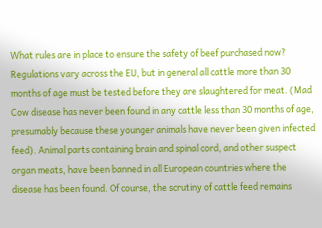What rules are in place to ensure the safety of beef purchased now?
Regulations vary across the EU, but in general all cattle more than 30 months of age must be tested before they are slaughtered for meat. (Mad Cow disease has never been found in any cattle less than 30 months of age, presumably because these younger animals have never been given infected feed). Animal parts containing brain and spinal cord, and other suspect organ meats, have been banned in all European countries where the disease has been found. Of course, the scrutiny of cattle feed remains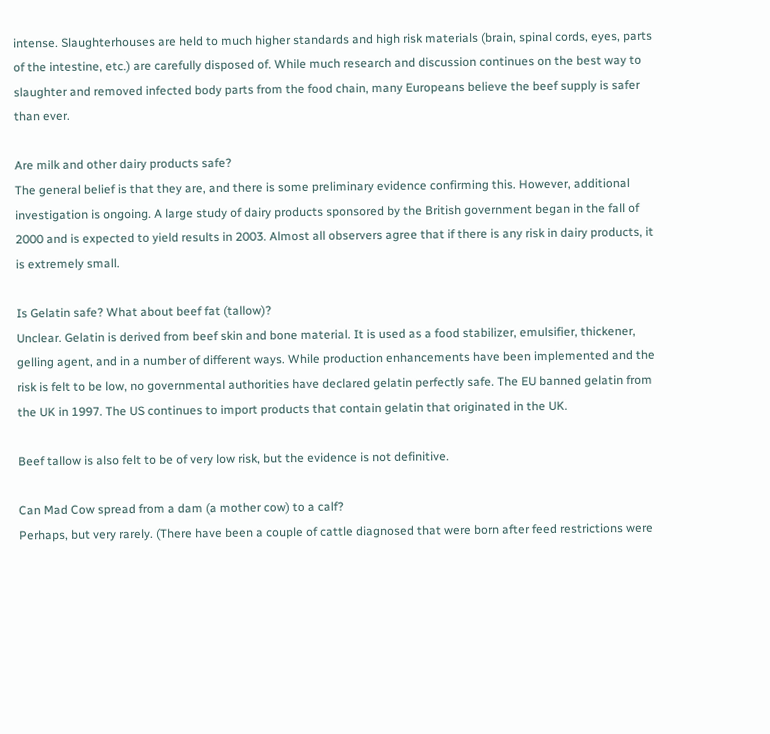intense. Slaughterhouses are held to much higher standards and high risk materials (brain, spinal cords, eyes, parts of the intestine, etc.) are carefully disposed of. While much research and discussion continues on the best way to slaughter and removed infected body parts from the food chain, many Europeans believe the beef supply is safer than ever.

Are milk and other dairy products safe?
The general belief is that they are, and there is some preliminary evidence confirming this. However, additional investigation is ongoing. A large study of dairy products sponsored by the British government began in the fall of 2000 and is expected to yield results in 2003. Almost all observers agree that if there is any risk in dairy products, it is extremely small.

Is Gelatin safe? What about beef fat (tallow)?
Unclear. Gelatin is derived from beef skin and bone material. It is used as a food stabilizer, emulsifier, thickener, gelling agent, and in a number of different ways. While production enhancements have been implemented and the risk is felt to be low, no governmental authorities have declared gelatin perfectly safe. The EU banned gelatin from the UK in 1997. The US continues to import products that contain gelatin that originated in the UK.

Beef tallow is also felt to be of very low risk, but the evidence is not definitive.

Can Mad Cow spread from a dam (a mother cow) to a calf?
Perhaps, but very rarely. (There have been a couple of cattle diagnosed that were born after feed restrictions were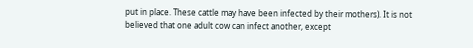put in place. These cattle may have been infected by their mothers). It is not believed that one adult cow can infect another, except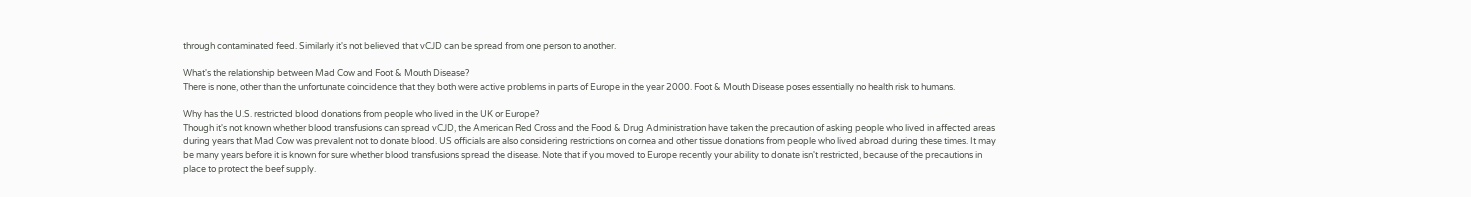through contaminated feed. Similarly it's not believed that vCJD can be spread from one person to another.

What's the relationship between Mad Cow and Foot & Mouth Disease?
There is none, other than the unfortunate coincidence that they both were active problems in parts of Europe in the year 2000. Foot & Mouth Disease poses essentially no health risk to humans.

Why has the U.S. restricted blood donations from people who lived in the UK or Europe?
Though it's not known whether blood transfusions can spread vCJD, the American Red Cross and the Food & Drug Administration have taken the precaution of asking people who lived in affected areas during years that Mad Cow was prevalent not to donate blood. US officials are also considering restrictions on cornea and other tissue donations from people who lived abroad during these times. It may be many years before it is known for sure whether blood transfusions spread the disease. Note that if you moved to Europe recently your ability to donate isn't restricted, because of the precautions in place to protect the beef supply.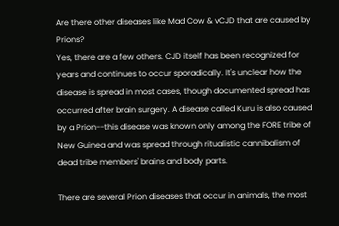Are there other diseases like Mad Cow & vCJD that are caused by Prions?
Yes, there are a few others. CJD itself has been recognized for years and continues to occur sporadically. It's unclear how the disease is spread in most cases, though documented spread has occurred after brain surgery. A disease called Kuru is also caused by a Prion--this disease was known only among the FORE tribe of New Guinea and was spread through ritualistic cannibalism of dead tribe members' brains and body parts.

There are several Prion diseases that occur in animals, the most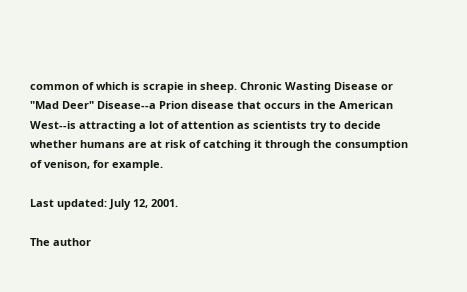common of which is scrapie in sheep. Chronic Wasting Disease or "Mad Deer" Disease--a Prion disease that occurs in the American West--is attracting a lot of attention as scientists try to decide whether humans are at risk of catching it through the consumption of venison, for example.

Last updated: July 12, 2001.

The author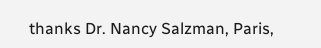thanks Dr. Nancy Salzman, Paris,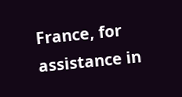France, for assistance in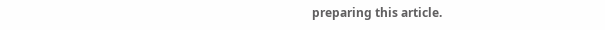preparing this article.